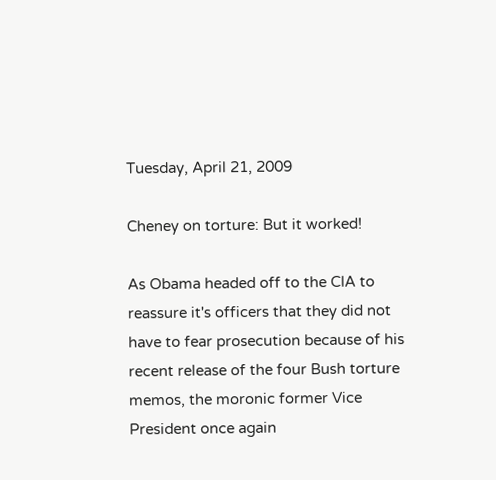Tuesday, April 21, 2009

Cheney on torture: But it worked!

As Obama headed off to the CIA to reassure it's officers that they did not have to fear prosecution because of his recent release of the four Bush torture memos, the moronic former Vice President once again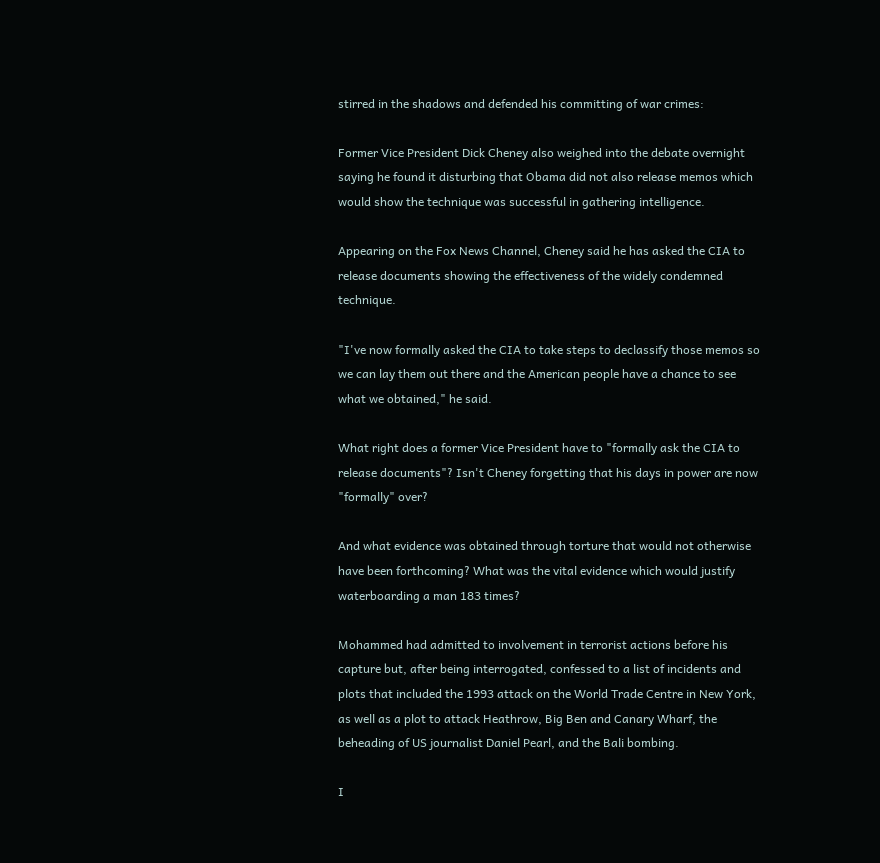stirred in the shadows and defended his committing of war crimes:

Former Vice President Dick Cheney also weighed into the debate overnight saying he found it disturbing that Obama did not also release memos which would show the technique was successful in gathering intelligence.

Appearing on the Fox News Channel, Cheney said he has asked the CIA to release documents showing the effectiveness of the widely condemned technique.

"I've now formally asked the CIA to take steps to declassify those memos so we can lay them out there and the American people have a chance to see what we obtained," he said.

What right does a former Vice President have to "formally ask the CIA to release documents"? Isn't Cheney forgetting that his days in power are now "formally" over?

And what evidence was obtained through torture that would not otherwise have been forthcoming? What was the vital evidence which would justify waterboarding a man 183 times?

Mohammed had admitted to involvement in terrorist actions before his capture but, after being interrogated, confessed to a list of incidents and plots that included the 1993 attack on the World Trade Centre in New York, as well as a plot to attack Heathrow, Big Ben and Canary Wharf, the beheading of US journalist Daniel Pearl, and the Bali bombing.

I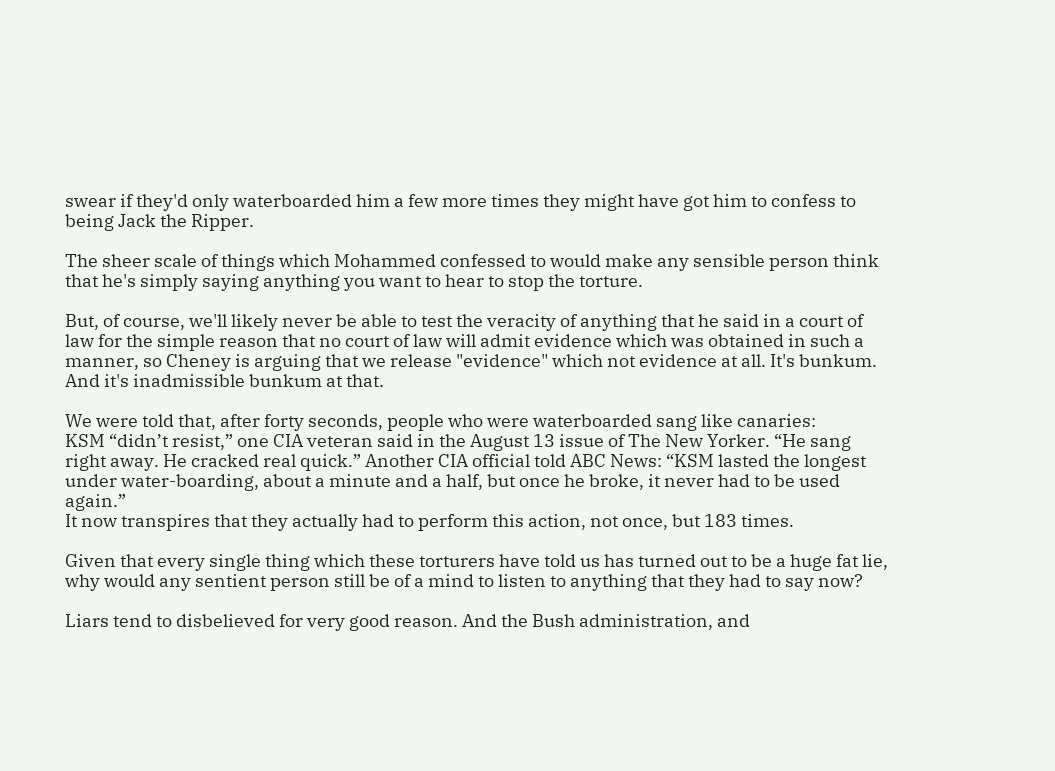swear if they'd only waterboarded him a few more times they might have got him to confess to being Jack the Ripper.

The sheer scale of things which Mohammed confessed to would make any sensible person think that he's simply saying anything you want to hear to stop the torture.

But, of course, we'll likely never be able to test the veracity of anything that he said in a court of law for the simple reason that no court of law will admit evidence which was obtained in such a manner, so Cheney is arguing that we release "evidence" which not evidence at all. It's bunkum. And it's inadmissible bunkum at that.

We were told that, after forty seconds, people who were waterboarded sang like canaries:
KSM “didn’t resist,” one CIA veteran said in the August 13 issue of The New Yorker. “He sang right away. He cracked real quick.” Another CIA official told ABC News: “KSM lasted the longest under water-boarding, about a minute and a half, but once he broke, it never had to be used again.”
It now transpires that they actually had to perform this action, not once, but 183 times.

Given that every single thing which these torturers have told us has turned out to be a huge fat lie, why would any sentient person still be of a mind to listen to anything that they had to say now?

Liars tend to disbelieved for very good reason. And the Bush administration, and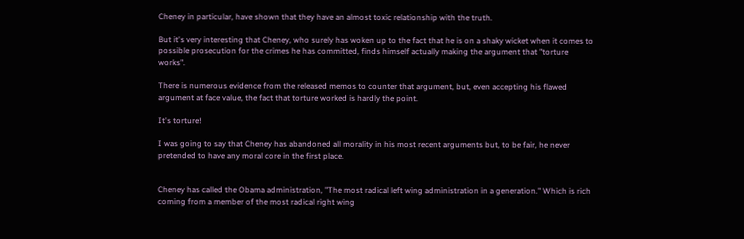Cheney in particular, have shown that they have an almost toxic relationship with the truth.

But it's very interesting that Cheney, who surely has woken up to the fact that he is on a shaky wicket when it comes to possible prosecution for the crimes he has committed, finds himself actually making the argument that "torture works".

There is numerous evidence from the released memos to counter that argument, but, even accepting his flawed argument at face value, the fact that torture worked is hardly the point.

It's torture!

I was going to say that Cheney has abandoned all morality in his most recent arguments but, to be fair, he never pretended to have any moral core in the first place.


Cheney has called the Obama administration, "The most radical left wing administration in a generation." Which is rich coming from a member of the most radical right wing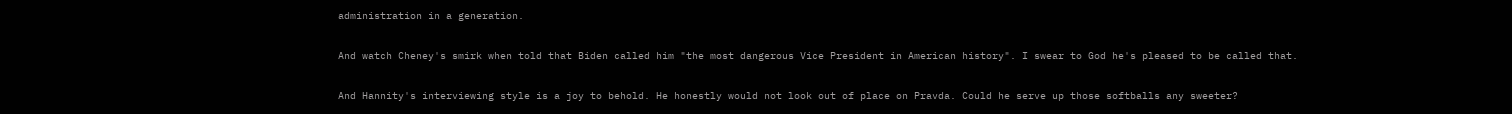administration in a generation.

And watch Cheney's smirk when told that Biden called him "the most dangerous Vice President in American history". I swear to God he's pleased to be called that.

And Hannity's interviewing style is a joy to behold. He honestly would not look out of place on Pravda. Could he serve up those softballs any sweeter?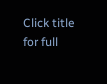Click title for full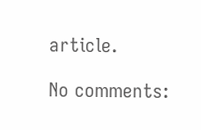article.

No comments: